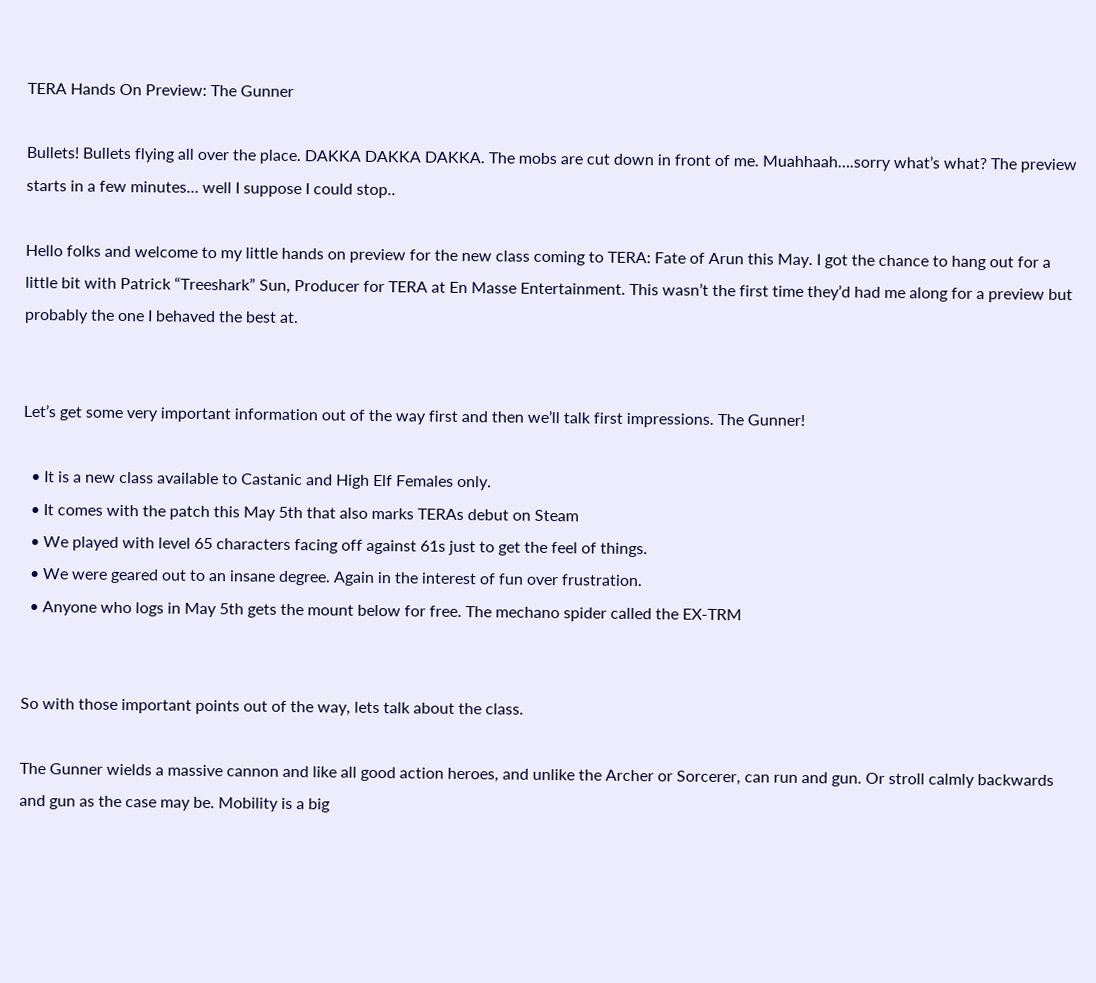TERA Hands On Preview: The Gunner

Bullets! Bullets flying all over the place. DAKKA DAKKA DAKKA. The mobs are cut down in front of me. Muahhaah….sorry what’s what? The preview starts in a few minutes… well I suppose I could stop..

Hello folks and welcome to my little hands on preview for the new class coming to TERA: Fate of Arun this May. I got the chance to hang out for a little bit with Patrick “Treeshark” Sun, Producer for TERA at En Masse Entertainment. This wasn’t the first time they’d had me along for a preview but probably the one I behaved the best at.


Let’s get some very important information out of the way first and then we’ll talk first impressions. The Gunner!

  • It is a new class available to Castanic and High Elf Females only.
  • It comes with the patch this May 5th that also marks TERAs debut on Steam
  • We played with level 65 characters facing off against 61s just to get the feel of things.
  • We were geared out to an insane degree. Again in the interest of fun over frustration.
  • Anyone who logs in May 5th gets the mount below for free. The mechano spider called the EX-TRM


So with those important points out of the way, lets talk about the class.

The Gunner wields a massive cannon and like all good action heroes, and unlike the Archer or Sorcerer, can run and gun. Or stroll calmly backwards and gun as the case may be. Mobility is a big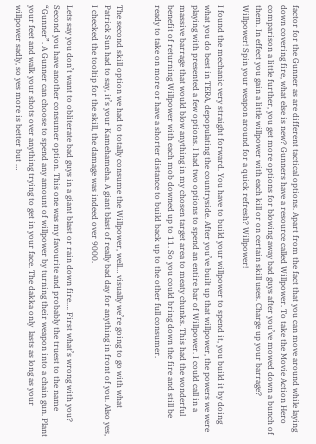factor for the Gunner as are different tactical options. Apart from the fact that you can move around while laying down covering fire, what else is new? Gunners have a resource called Willpower. To take the Movie Action Hero comparison a little further, you get more options for blowing away bad guys after you’ve mowed down a bunch of them. In effect you gain a little willpower with each kill or on certain skill uses. Charge up your barrage? Willpower! Spin your weapon around for a quick refresh? Willpower!

I found the mechanic very straight forward. You have to build your willpower to spend it, you build it by doing what you do best in TERA, depopulating the countryside. After you’ve built up that willpower, the powers we were playing with presented a few options. I had two options to spend an entire bar of Willpower. I could call in a massive barrage that would blow anything in my chosen target area to meaty chunks. This had the wonderful benefit of returning Willpower with each mob downed up to 11. So you could bring down the fire and still be ready to take on more or have a shorter distance to build back up to the other full consumer.


The second skill option we had to totally consume the Willpower, well… visually we’re going to go with what Patrick Sun had to say, it’s your Kamehameha. A giant blast of really bad day for anything in front of you. Also yes, I checked the tooltip for the skill, the damage was indeed over 9000.

Lets say you don’t want to obliterate bad guys in a giant blast or rain down fire…. First what’s wrong with you? Second you have another consumer option. This one was my favourite and probably the truest to the name “Gunner”. A Gunner can choose to spend any amount of willpower by turning their weapon into a chain gun. Plant your feet and walk your shots over anything trying to get in your face. The dakka only  lasts as long as your willpower sadly, so yes more is better but …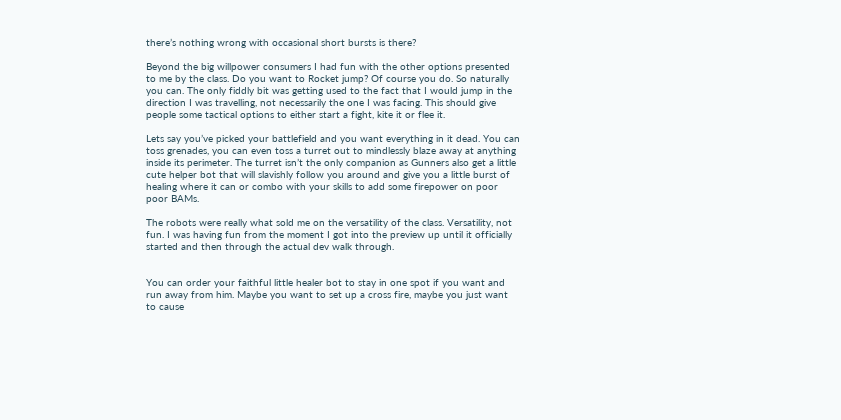there’s nothing wrong with occasional short bursts is there?

Beyond the big willpower consumers I had fun with the other options presented to me by the class. Do you want to Rocket jump? Of course you do. So naturally you can. The only fiddly bit was getting used to the fact that I would jump in the direction I was travelling, not necessarily the one I was facing. This should give people some tactical options to either start a fight, kite it or flee it.

Lets say you’ve picked your battlefield and you want everything in it dead. You can toss grenades, you can even toss a turret out to mindlessly blaze away at anything inside its perimeter. The turret isn’t the only companion as Gunners also get a little cute helper bot that will slavishly follow you around and give you a little burst of healing where it can or combo with your skills to add some firepower on poor poor BAMs.

The robots were really what sold me on the versatility of the class. Versatility, not fun. I was having fun from the moment I got into the preview up until it officially started and then through the actual dev walk through.


You can order your faithful little healer bot to stay in one spot if you want and run away from him. Maybe you want to set up a cross fire, maybe you just want to cause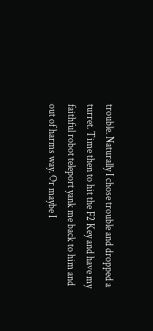trouble. Naturally I chose trouble and dropped a turret. Time then to hit the F2 Key and have my faithful robot teleport yank me back to him and out of harms way. Or maybe I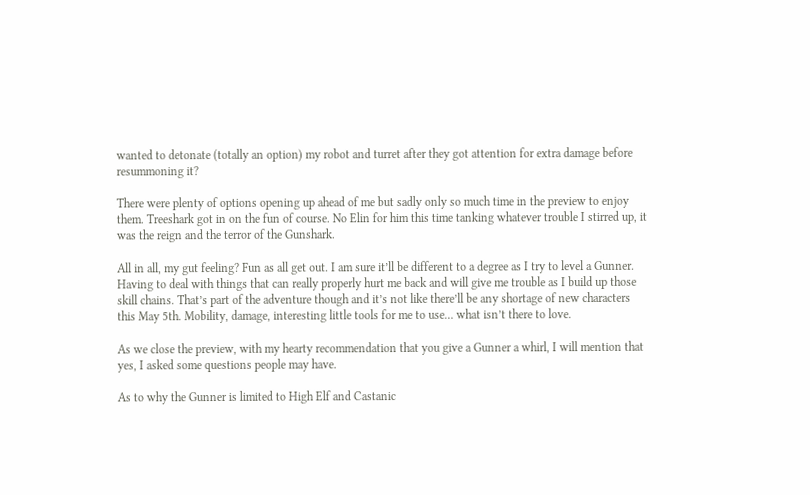wanted to detonate (totally an option) my robot and turret after they got attention for extra damage before resummoning it?

There were plenty of options opening up ahead of me but sadly only so much time in the preview to enjoy them. Treeshark got in on the fun of course. No Elin for him this time tanking whatever trouble I stirred up, it was the reign and the terror of the Gunshark.

All in all, my gut feeling? Fun as all get out. I am sure it’ll be different to a degree as I try to level a Gunner. Having to deal with things that can really properly hurt me back and will give me trouble as I build up those skill chains. That’s part of the adventure though and it’s not like there’ll be any shortage of new characters this May 5th. Mobility, damage, interesting little tools for me to use… what isn’t there to love.

As we close the preview, with my hearty recommendation that you give a Gunner a whirl, I will mention that yes, I asked some questions people may have.

As to why the Gunner is limited to High Elf and Castanic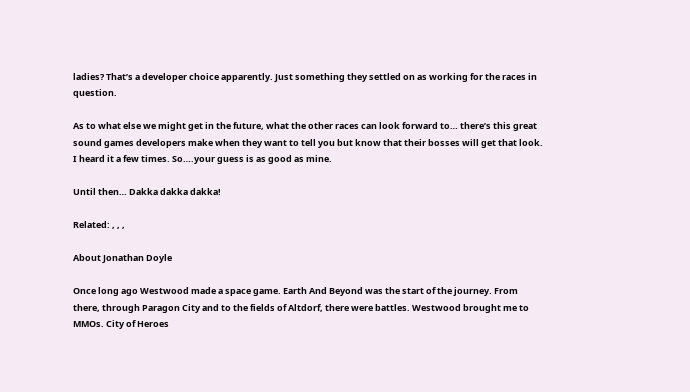ladies? That’s a developer choice apparently. Just something they settled on as working for the races in question.

As to what else we might get in the future, what the other races can look forward to… there’s this great sound games developers make when they want to tell you but know that their bosses will get that look. I heard it a few times. So….your guess is as good as mine.

Until then… Dakka dakka dakka!

Related: , , ,

About Jonathan Doyle

Once long ago Westwood made a space game. Earth And Beyond was the start of the journey. From there, through Paragon City and to the fields of Altdorf, there were battles. Westwood brought me to MMOs. City of Heroes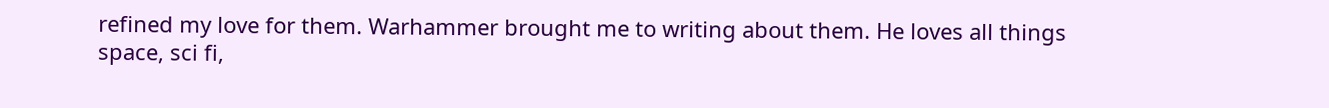refined my love for them. Warhammer brought me to writing about them. He loves all things space, sci fi,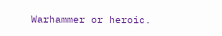Warhammer or heroic.